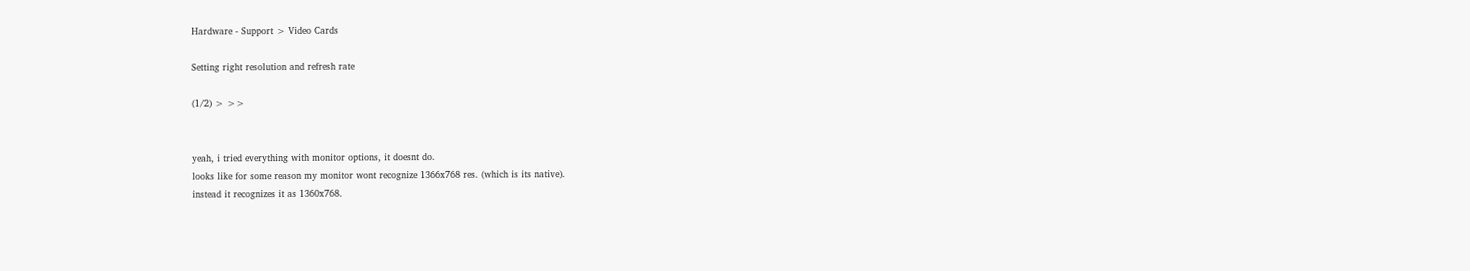Hardware - Support > Video Cards

Setting right resolution and refresh rate

(1/2) > >>


yeah, i tried everything with monitor options, it doesnt do.
looks like for some reason my monitor wont recognize 1366x768 res. (which is its native).
instead it recognizes it as 1360x768.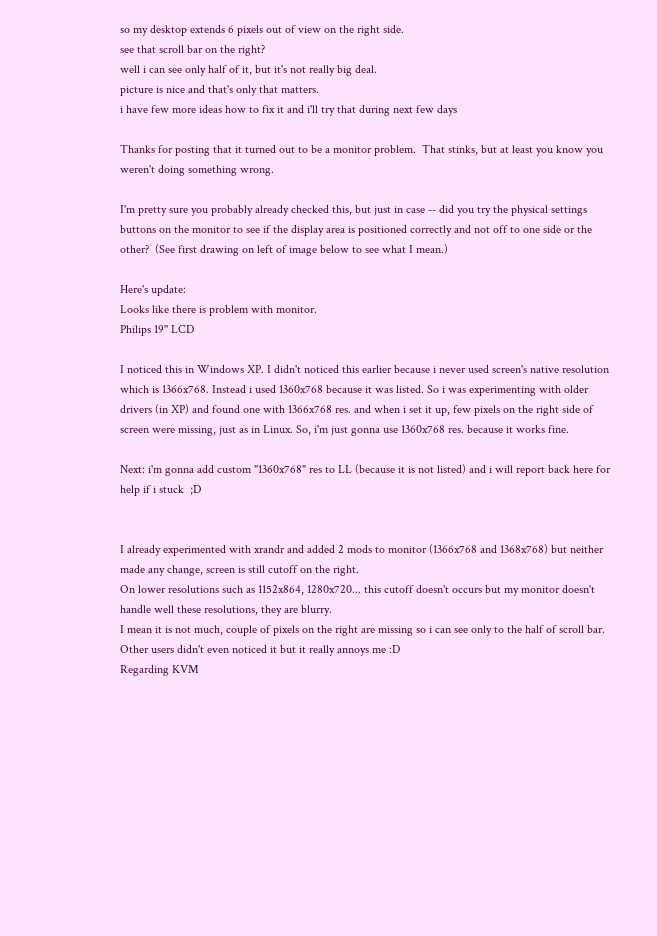so my desktop extends 6 pixels out of view on the right side.
see that scroll bar on the right?
well i can see only half of it, but it's not really big deal.
picture is nice and that's only that matters.
i have few more ideas how to fix it and i'll try that during next few days

Thanks for posting that it turned out to be a monitor problem.  That stinks, but at least you know you weren't doing something wrong.

I'm pretty sure you probably already checked this, but just in case -- did you try the physical settings buttons on the monitor to see if the display area is positioned correctly and not off to one side or the other?  (See first drawing on left of image below to see what I mean.)

Here's update:
Looks like there is problem with monitor.
Philips 19'' LCD

I noticed this in Windows XP. I didn't noticed this earlier because i never used screen's native resolution which is 1366x768. Instead i used 1360x768 because it was listed. So i was experimenting with older drivers (in XP) and found one with 1366x768 res. and when i set it up, few pixels on the right side of screen were missing, just as in Linux. So, i'm just gonna use 1360x768 res. because it works fine.

Next: i'm gonna add custom "1360x768" res to LL (because it is not listed) and i will report back here for  help if i stuck  ;D


I already experimented with xrandr and added 2 mods to monitor (1366x768 and 1368x768) but neither made any change, screen is still cutoff on the right.
On lower resolutions such as 1152x864, 1280x720... this cutoff doesn't occurs but my monitor doesn't handle well these resolutions, they are blurry.
I mean it is not much, couple of pixels on the right are missing so i can see only to the half of scroll bar. Other users didn't even noticed it but it really annoys me :D
Regarding KVM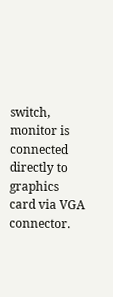switch, monitor is connected directly to graphics card via VGA connector.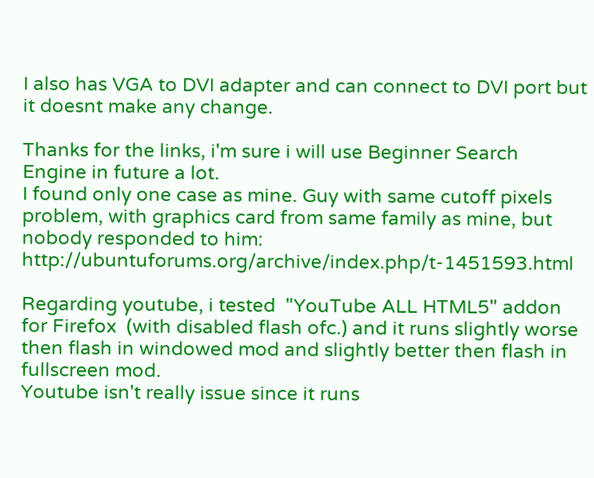I also has VGA to DVI adapter and can connect to DVI port but it doesnt make any change.

Thanks for the links, i'm sure i will use Beginner Search Engine in future a lot.
I found only one case as mine. Guy with same cutoff pixels problem, with graphics card from same family as mine, but nobody responded to him: http://ubuntuforums.org/archive/index.php/t-1451593.html

Regarding youtube, i tested  "YouTube ALL HTML5" addon for Firefox  (with disabled flash ofc.) and it runs slightly worse then flash in windowed mod and slightly better then flash in fullscreen mod.
Youtube isn't really issue since it runs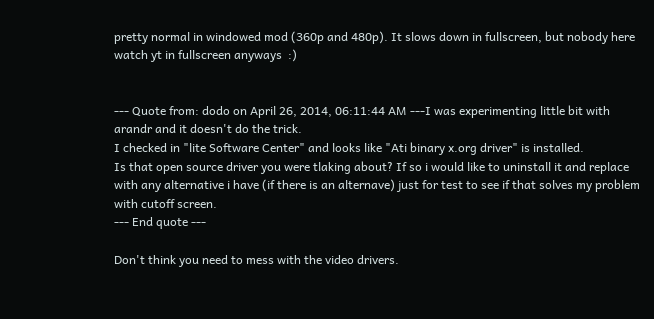pretty normal in windowed mod (360p and 480p). It slows down in fullscreen, but nobody here watch yt in fullscreen anyways  :)


--- Quote from: dodo on April 26, 2014, 06:11:44 AM ---I was experimenting little bit with arandr and it doesn't do the trick.
I checked in "lite Software Center" and looks like "Ati binary x.org driver" is installed.
Is that open source driver you were tlaking about? If so i would like to uninstall it and replace with any alternative i have (if there is an alternave) just for test to see if that solves my problem with cutoff screen.
--- End quote ---

Don't think you need to mess with the video drivers.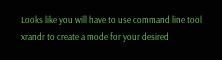Looks like you will have to use command line tool xrandr to create a mode for your desired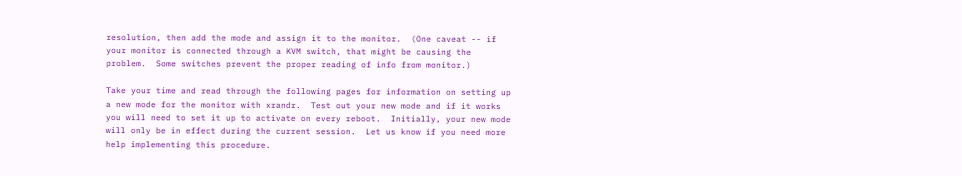resolution, then add the mode and assign it to the monitor.  (One caveat -- if your monitor is connected through a KVM switch, that might be causing the problem.  Some switches prevent the proper reading of info from monitor.)

Take your time and read through the following pages for information on setting up a new mode for the monitor with xrandr.  Test out your new mode and if it works you will need to set it up to activate on every reboot.  Initially, your new mode will only be in effect during the current session.  Let us know if you need more help implementing this procedure.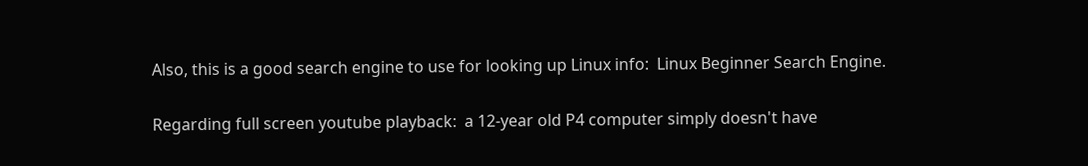Also, this is a good search engine to use for looking up Linux info:  Linux Beginner Search Engine.

Regarding full screen youtube playback:  a 12-year old P4 computer simply doesn't have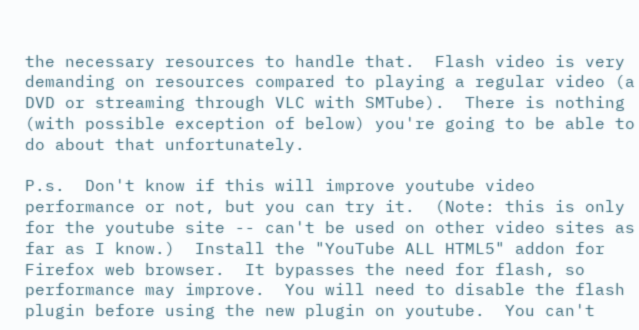the necessary resources to handle that.  Flash video is very demanding on resources compared to playing a regular video (a DVD or streaming through VLC with SMTube).  There is nothing (with possible exception of below) you're going to be able to do about that unfortunately.

P.s.  Don't know if this will improve youtube video performance or not, but you can try it.  (Note: this is only for the youtube site -- can't be used on other video sites as far as I know.)  Install the "YouTube ALL HTML5" addon for Firefox web browser.  It bypasses the need for flash, so performance may improve.  You will need to disable the flash plugin before using the new plugin on youtube.  You can't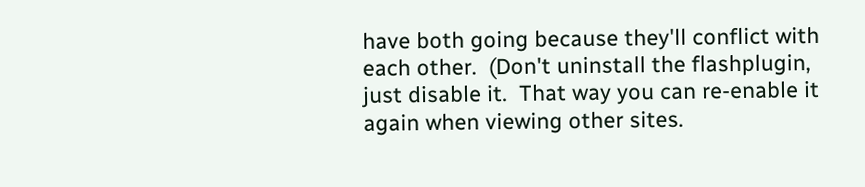have both going because they'll conflict with each other.  (Don't uninstall the flashplugin, just disable it.  That way you can re-enable it again when viewing other sites.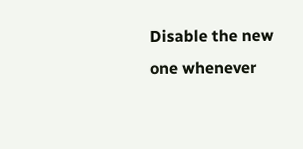Disable the new one whenever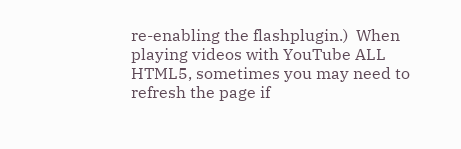re-enabling the flashplugin.)  When playing videos with YouTube ALL HTML5, sometimes you may need to refresh the page if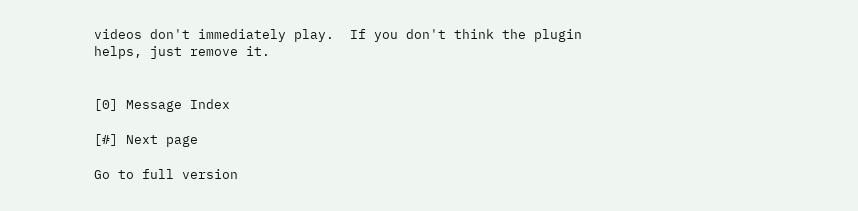videos don't immediately play.  If you don't think the plugin helps, just remove it.


[0] Message Index

[#] Next page

Go to full version